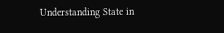Understanding State in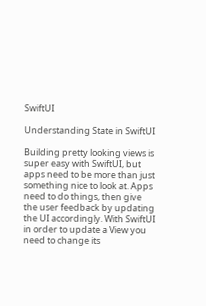SwiftUI

Understanding State in SwiftUI

Building pretty looking views is super easy with SwiftUI, but apps need to be more than just something nice to look at. Apps need to do things, then give the user feedback by updating the UI accordingly. With SwiftUI in order to update a View you need to change its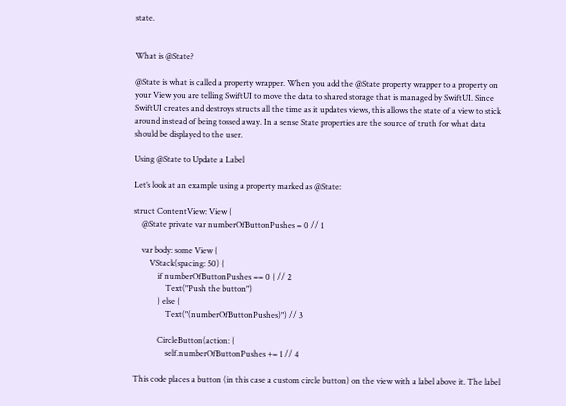state.


What is @State?

@State is what is called a property wrapper. When you add the @State property wrapper to a property on your View you are telling SwiftUI to move the data to shared storage that is managed by SwiftUI. Since SwiftUI creates and destroys structs all the time as it updates views, this allows the state of a view to stick around instead of being tossed away. In a sense State properties are the source of truth for what data should be displayed to the user.

Using @State to Update a Label

Let’s look at an example using a property marked as @State:

struct ContentView: View {
    @State private var numberOfButtonPushes = 0 // 1

    var body: some View {
        VStack(spacing: 50) {
            if numberOfButtonPushes == 0 { // 2
                Text("Push the button")
            } else {
                Text("(numberOfButtonPushes)") // 3

            CircleButton(action: {
                self.numberOfButtonPushes += 1 // 4

This code places a button (in this case a custom circle button) on the view with a label above it. The label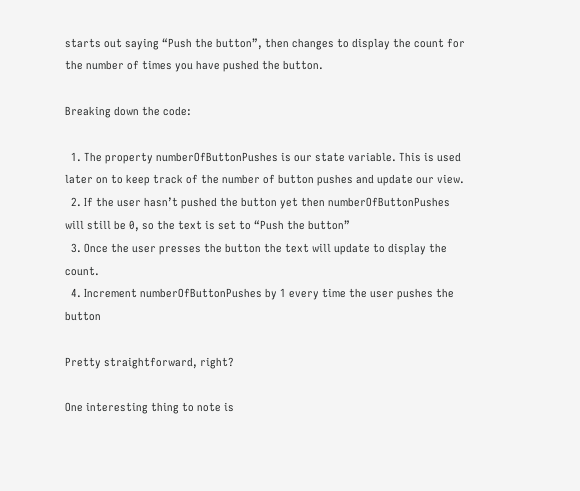starts out saying “Push the button”, then changes to display the count for the number of times you have pushed the button.

Breaking down the code:

  1. The property numberOfButtonPushes is our state variable. This is used later on to keep track of the number of button pushes and update our view.
  2. If the user hasn’t pushed the button yet then numberOfButtonPushes will still be 0, so the text is set to “Push the button”
  3. Once the user presses the button the text will update to display the count.
  4. Increment numberOfButtonPushes by 1 every time the user pushes the button

Pretty straightforward, right?

One interesting thing to note is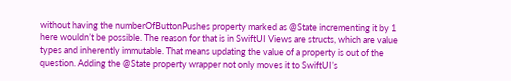without having the numberOfButtonPushes property marked as @State incrementing it by 1 here wouldn’t be possible. The reason for that is in SwiftUI Views are structs, which are value types and inherently immutable. That means updating the value of a property is out of the question. Adding the @State property wrapper not only moves it to SwiftUI’s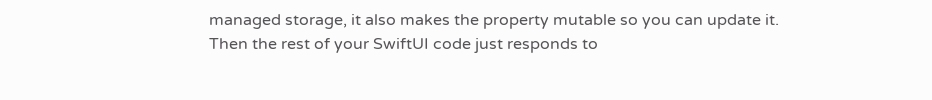managed storage, it also makes the property mutable so you can update it. Then the rest of your SwiftUI code just responds to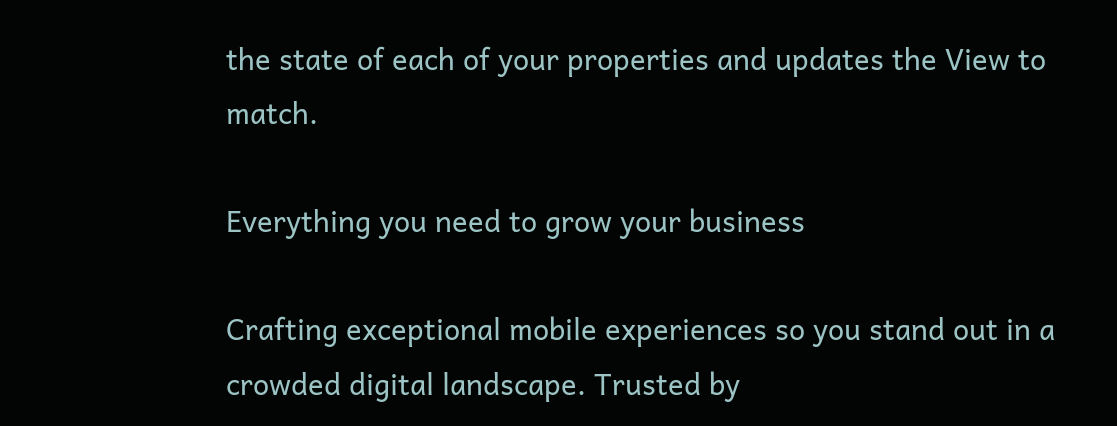the state of each of your properties and updates the View to match.

Everything you need to grow your business

Crafting exceptional mobile experiences so you stand out in a crowded digital landscape. Trusted by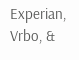Experian, Vrbo, &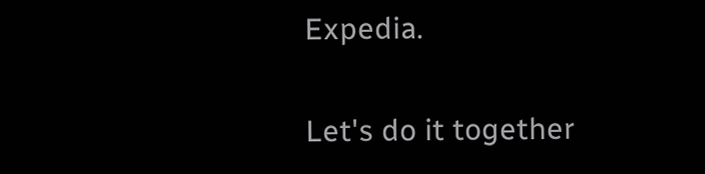Expedia.

Let's do it together